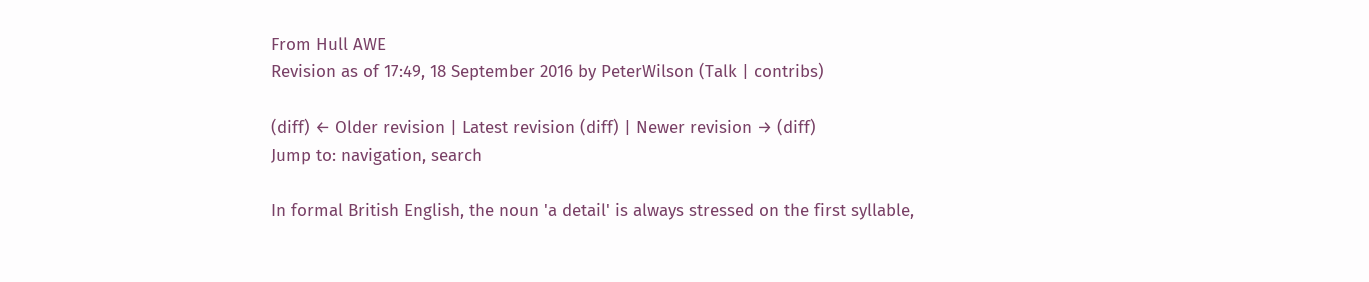From Hull AWE
Revision as of 17:49, 18 September 2016 by PeterWilson (Talk | contribs)

(diff) ← Older revision | Latest revision (diff) | Newer revision → (diff)
Jump to: navigation, search

In formal British English, the noun 'a detail' is always stressed on the first syllable,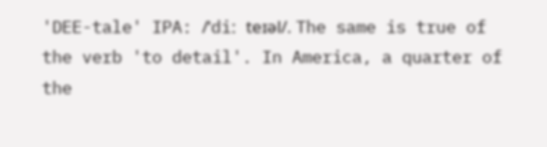'DEE-tale' IPA: /ˈdiː teɪəl/. The same is true of the verb 'to detail'. In America, a quarter of the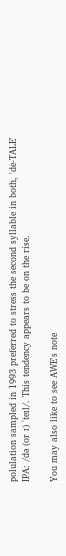polulation sampled in 1993 preferred to stress the second syllable in both, 'de-TALE' IPA: /də (or ɪ) ˈteɪl/. This tendency appears to be on the rise.

You may also like to see AWE's note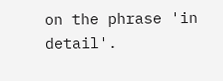on the phrase 'in detail'.